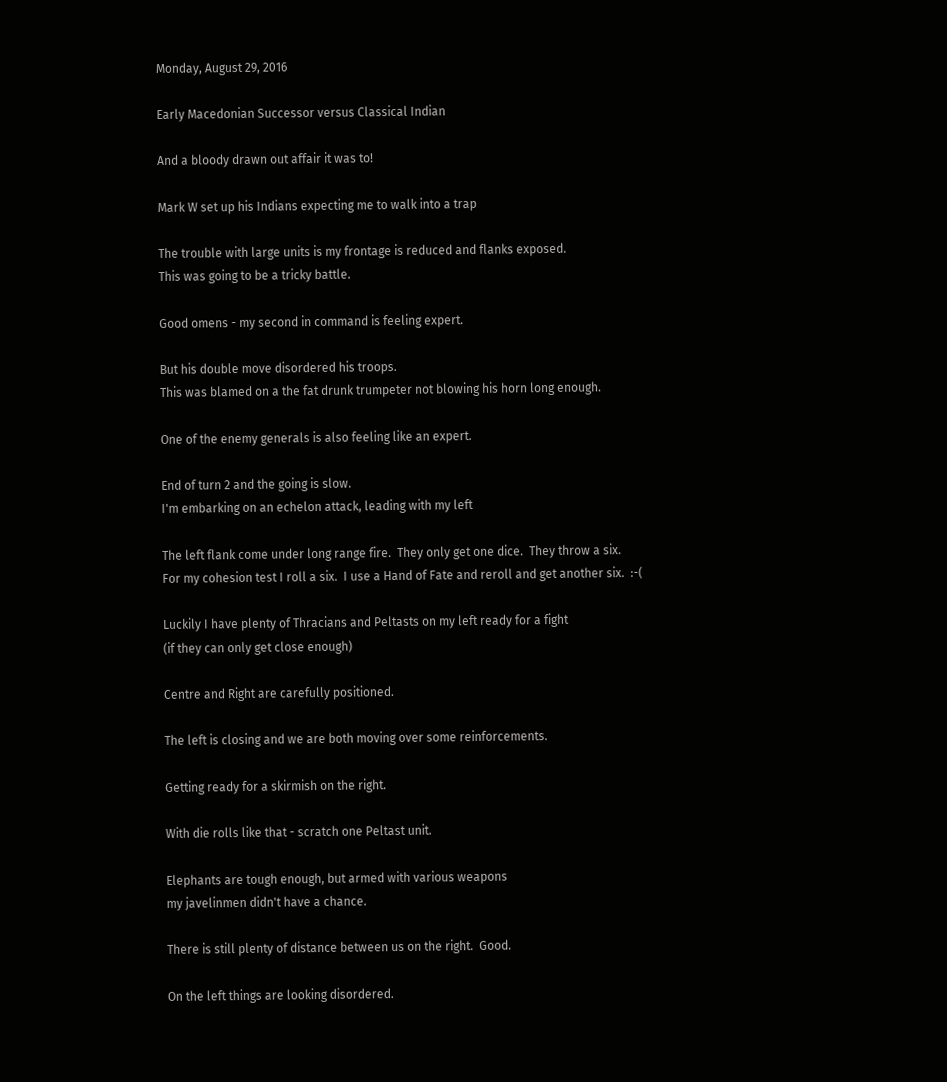Monday, August 29, 2016

Early Macedonian Successor versus Classical Indian

And a bloody drawn out affair it was to!

Mark W set up his Indians expecting me to walk into a trap

The trouble with large units is my frontage is reduced and flanks exposed.
This was going to be a tricky battle.

Good omens - my second in command is feeling expert.

But his double move disordered his troops.
This was blamed on a the fat drunk trumpeter not blowing his horn long enough.

One of the enemy generals is also feeling like an expert.

End of turn 2 and the going is slow.
I'm embarking on an echelon attack, leading with my left

The left flank come under long range fire.  They only get one dice.  They throw a six.
For my cohesion test I roll a six.  I use a Hand of Fate and reroll and get another six.  :-(

Luckily I have plenty of Thracians and Peltasts on my left ready for a fight
(if they can only get close enough)

Centre and Right are carefully positioned.

The left is closing and we are both moving over some reinforcements.

Getting ready for a skirmish on the right.

With die rolls like that - scratch one Peltast unit.

Elephants are tough enough, but armed with various weapons
my javelinmen didn't have a chance.

There is still plenty of distance between us on the right.  Good.

On the left things are looking disordered.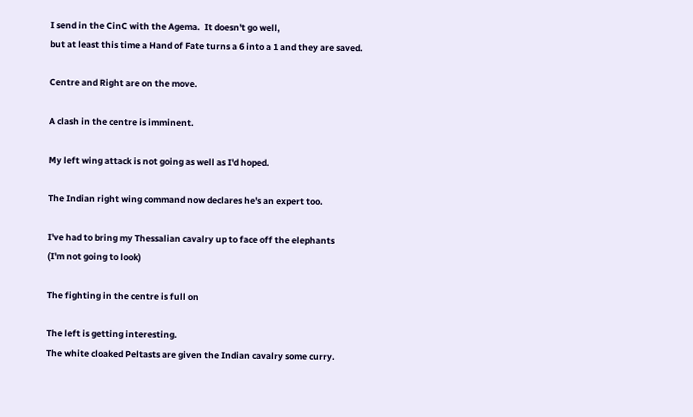I send in the CinC with the Agema.  It doesn't go well,
but at least this time a Hand of Fate turns a 6 into a 1 and they are saved.

Centre and Right are on the move.

A clash in the centre is imminent.

My left wing attack is not going as well as I'd hoped.

The Indian right wing command now declares he's an expert too.

I've had to bring my Thessalian cavalry up to face off the elephants
(I'm not going to look)

The fighting in the centre is full on

The left is getting interesting.
The white cloaked Peltasts are given the Indian cavalry some curry.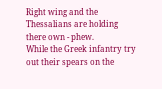Right wing and the Thessalians are holding there own - phew.
While the Greek infantry try out their spears on the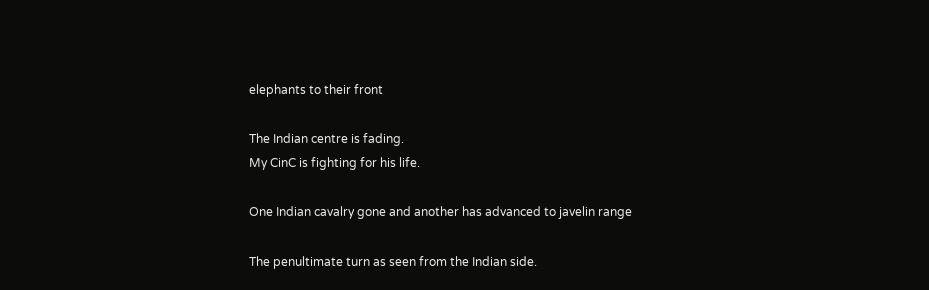elephants to their front

The Indian centre is fading.
My CinC is fighting for his life.

One Indian cavalry gone and another has advanced to javelin range

The penultimate turn as seen from the Indian side.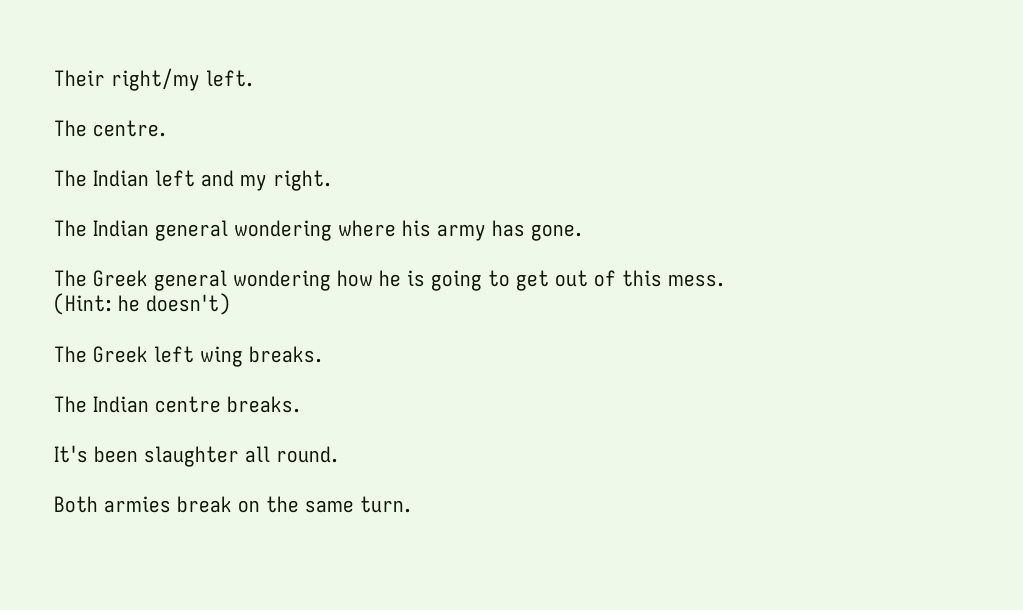Their right/my left.

The centre.

The Indian left and my right.

The Indian general wondering where his army has gone.

The Greek general wondering how he is going to get out of this mess.
(Hint: he doesn't)

The Greek left wing breaks.

The Indian centre breaks.

It's been slaughter all round.

Both armies break on the same turn.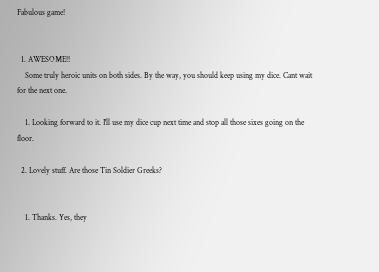Fabulous game!


  1. AWESOME!!
    Some truly heroic units on both sides. By the way, you should keep using my dice. Cant wait for the next one.

    1. Looking forward to it. I'll use my dice cup next time and stop all those sixes going on the floor.

  2. Lovely stuff. Are those Tin Soldier Greeks?


    1. Thanks. Yes, they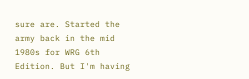sure are. Started the army back in the mid 1980s for WRG 6th Edition. But I'm having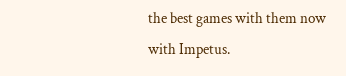the best games with them now with Impetus.